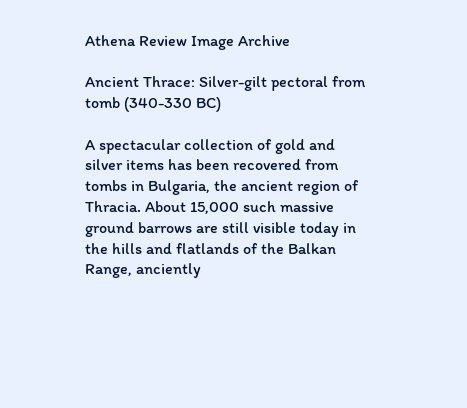Athena Review Image Archive

Ancient Thrace: Silver-gilt pectoral from tomb (340-330 BC)

A spectacular collection of gold and silver items has been recovered from tombs in Bulgaria, the ancient region of Thracia. About 15,000 such massive ground barrows are still visible today in the hills and flatlands of the Balkan Range, anciently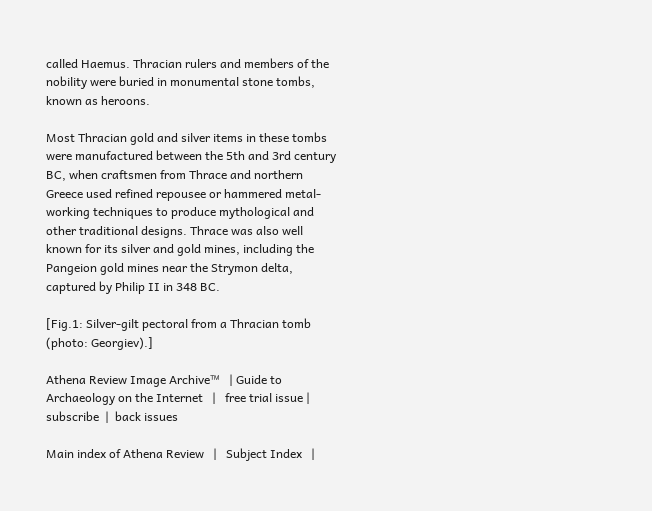called Haemus. Thracian rulers and members of the nobility were buried in monumental stone tombs, known as heroons.

Most Thracian gold and silver items in these tombs were manufactured between the 5th and 3rd century BC, when craftsmen from Thrace and northern Greece used refined repousee or hammered metal-working techniques to produce mythological and other traditional designs. Thrace was also well known for its silver and gold mines, including the Pangeion gold mines near the Strymon delta, captured by Philip II in 348 BC.

[Fig.1: Silver-gilt pectoral from a Thracian tomb (photo: Georgiev).]

Athena Review Image Archive™   | Guide to Archaeology on the Internet   |   free trial issue |  subscribe  |  back issues

Main index of Athena Review   |   Subject Index   |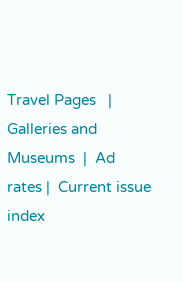Travel Pages   |  Galleries and Museums  |  Ad rates |  Current issue index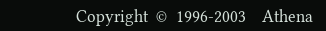Copyright  ©  1996-2003    Athena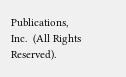Publications, Inc.  (All Rights Reserved).